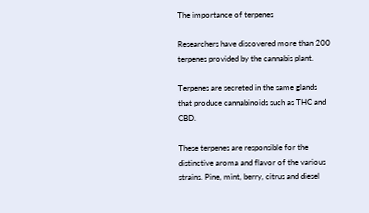The importance of terpenes

Researchers have discovered more than 200 terpenes provided by the cannabis plant.

Terpenes are secreted in the same glands that produce cannabinoids such as THC and CBD.

These terpenes are responsible for the distinctive aroma and flavor of the various strains. Pine, mint, berry, citrus and diesel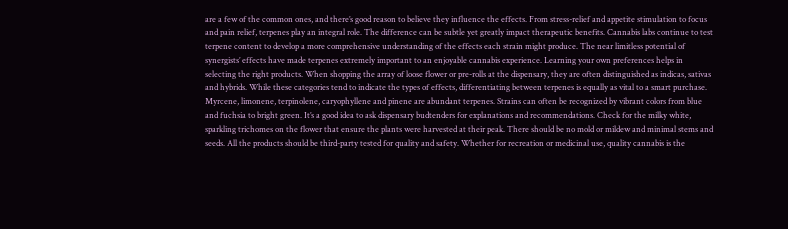are a few of the common ones, and there’s good reason to believe they influence the effects. From stress-relief and appetite stimulation to focus and pain relief, terpenes play an integral role. The difference can be subtle yet greatly impact therapeutic benefits. Cannabis labs continue to test terpene content to develop a more comprehensive understanding of the effects each strain might produce. The near limitless potential of synergists’ effects have made terpenes extremely important to an enjoyable cannabis experience. Learning your own preferences helps in selecting the right products. When shopping the array of loose flower or pre-rolls at the dispensary, they are often distinguished as indicas, sativas and hybrids. While these categories tend to indicate the types of effects, differentiating between terpenes is equally as vital to a smart purchase. Myrcene, limonene, terpinolene, caryophyllene and pinene are abundant terpenes. Strains can often be recognized by vibrant colors from blue and fuchsia to bright green. It’s a good idea to ask dispensary budtenders for explanations and recommendations. Check for the milky white, sparkling trichomes on the flower that ensure the plants were harvested at their peak. There should be no mold or mildew and minimal stems and seeds. All the products should be third-party tested for quality and safety. Whether for recreation or medicinal use, quality cannabis is the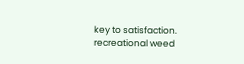key to satisfaction.
recreational weed